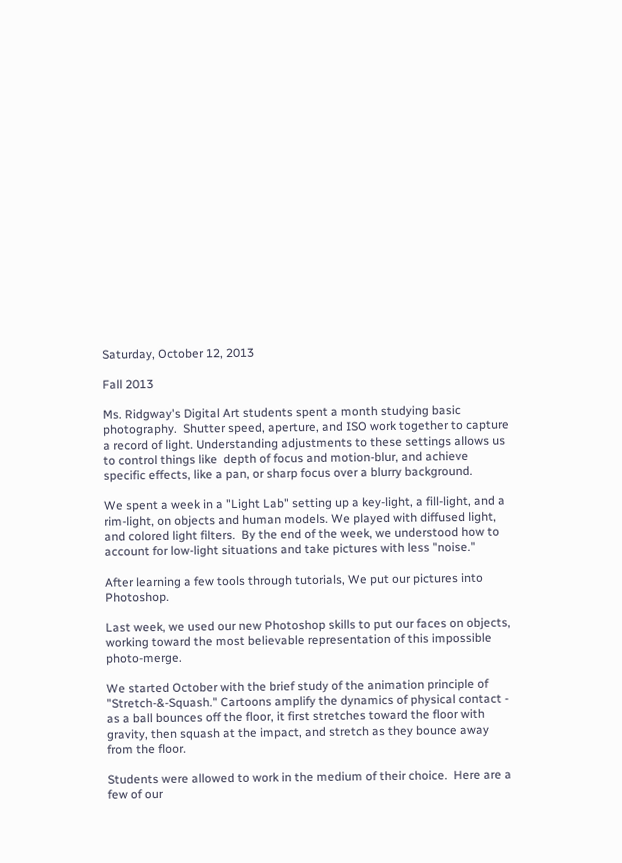Saturday, October 12, 2013

Fall 2013

Ms. Ridgway's Digital Art students spent a month studying basic photography.  Shutter speed, aperture, and ISO work together to capture a record of light. Understanding adjustments to these settings allows us to control things like  depth of focus and motion-blur, and achieve specific effects, like a pan, or sharp focus over a blurry background.

We spent a week in a "Light Lab" setting up a key-light, a fill-light, and a rim-light, on objects and human models. We played with diffused light, and colored light filters.  By the end of the week, we understood how to account for low-light situations and take pictures with less "noise."

After learning a few tools through tutorials, We put our pictures into Photoshop.

Last week, we used our new Photoshop skills to put our faces on objects, working toward the most believable representation of this impossible photo-merge.

We started October with the brief study of the animation principle of "Stretch-&-Squash." Cartoons amplify the dynamics of physical contact - as a ball bounces off the floor, it first stretches toward the floor with gravity, then squash at the impact, and stretch as they bounce away from the floor.

Students were allowed to work in the medium of their choice.  Here are a few of our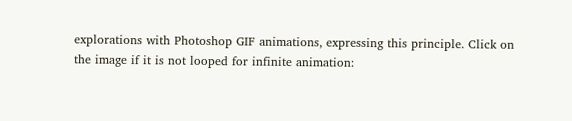explorations with Photoshop GIF animations, expressing this principle. Click on the image if it is not looped for infinite animation: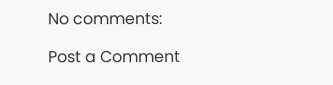No comments:

Post a Comment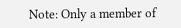Note: Only a member of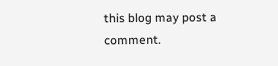this blog may post a comment.